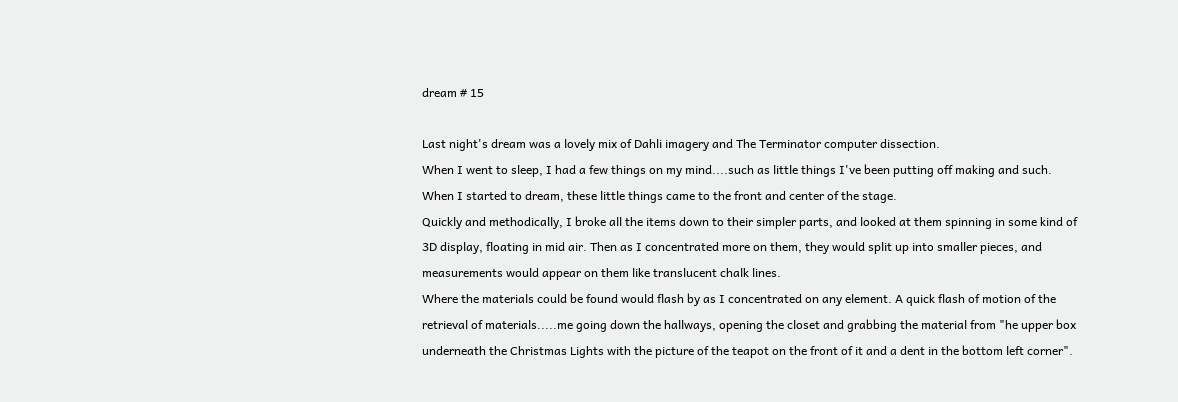dream # 15

Last night's dream was a lovely mix of Dahli imagery and The Terminator computer dissection.
When I went to sleep, I had a few things on my mind....such as little things I've been putting off making and such. When I started to dream, these little things came to the front and center of the stage.
Quickly and methodically, I broke all the items down to their simpler parts, and looked at them spinning in some kind of 3D display, floating in mid air. Then as I concentrated more on them, they would split up into smaller pieces, and measurements would appear on them like translucent chalk lines.
Where the materials could be found would flash by as I concentrated on any element. A quick flash of motion of the retrieval of materials.....me going down the hallways, opening the closet and grabbing the material from "he upper box underneath the Christmas Lights with the picture of the teapot on the front of it and a dent in the bottom left corner".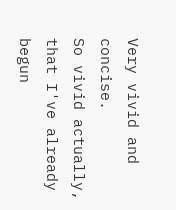Very vivid and concise.
So vivid actually, that I've already begun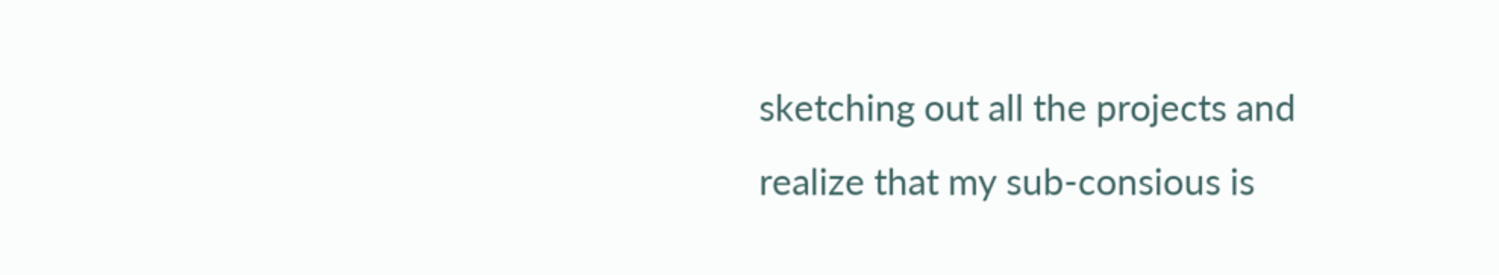sketching out all the projects and realize that my sub-consious is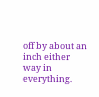off by about an inch either way in everything.